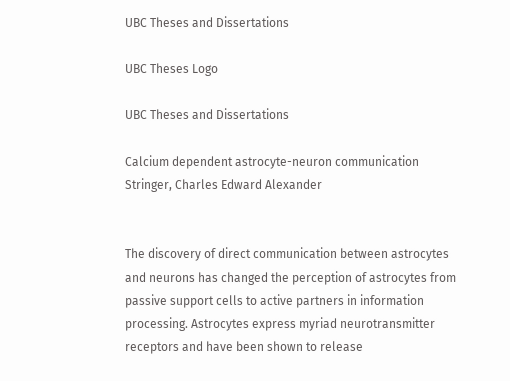UBC Theses and Dissertations

UBC Theses Logo

UBC Theses and Dissertations

Calcium dependent astrocyte-neuron communication Stringer, Charles Edward Alexander


The discovery of direct communication between astrocytes and neurons has changed the perception of astrocytes from passive support cells to active partners in information processing. Astrocytes express myriad neurotransmitter receptors and have been shown to release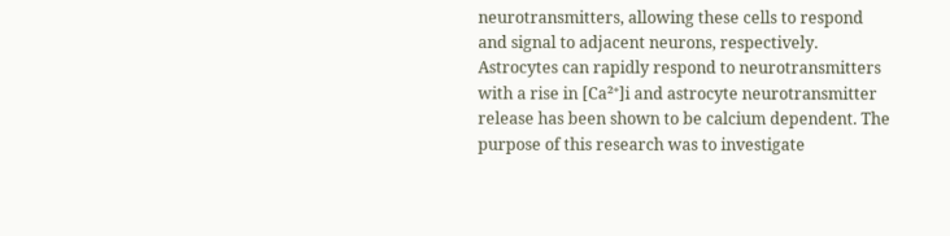neurotransmitters, allowing these cells to respond and signal to adjacent neurons, respectively. Astrocytes can rapidly respond to neurotransmitters with a rise in [Ca²⁺]i and astrocyte neurotransmitter release has been shown to be calcium dependent. The purpose of this research was to investigate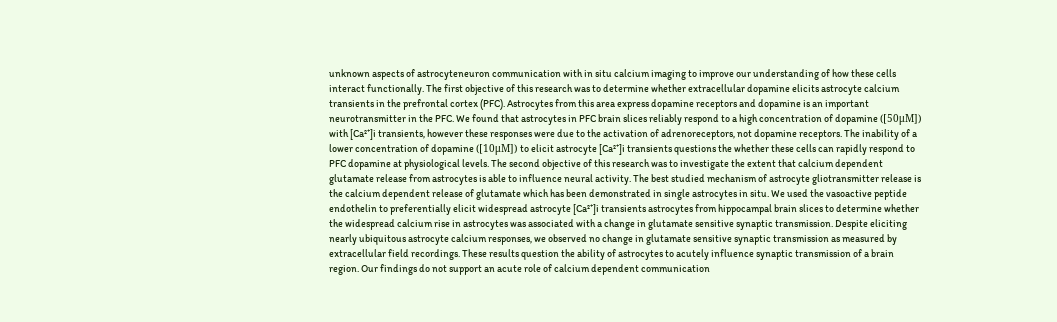unknown aspects of astrocyteneuron communication with in situ calcium imaging to improve our understanding of how these cells interact functionally. The first objective of this research was to determine whether extracellular dopamine elicits astrocyte calcium transients in the prefrontal cortex (PFC). Astrocytes from this area express dopamine receptors and dopamine is an important neurotransmitter in the PFC. We found that astrocytes in PFC brain slices reliably respond to a high concentration of dopamine ([50μM]) with [Ca²⁺]i transients, however these responses were due to the activation of adrenoreceptors, not dopamine receptors. The inability of a lower concentration of dopamine ([10μM]) to elicit astrocyte [Ca²⁺]i transients questions the whether these cells can rapidly respond to PFC dopamine at physiological levels. The second objective of this research was to investigate the extent that calcium dependent glutamate release from astrocytes is able to influence neural activity. The best studied mechanism of astrocyte gliotransmitter release is the calcium dependent release of glutamate which has been demonstrated in single astrocytes in situ. We used the vasoactive peptide endothelin to preferentially elicit widespread astrocyte [Ca²⁺]i transients astrocytes from hippocampal brain slices to determine whether the widespread calcium rise in astrocytes was associated with a change in glutamate sensitive synaptic transmission. Despite eliciting nearly ubiquitous astrocyte calcium responses, we observed no change in glutamate sensitive synaptic transmission as measured by extracellular field recordings. These results question the ability of astrocytes to acutely influence synaptic transmission of a brain region. Our findings do not support an acute role of calcium dependent communication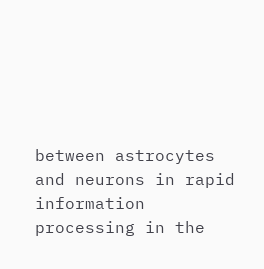between astrocytes and neurons in rapid information processing in the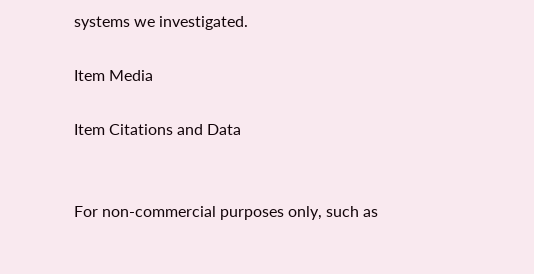systems we investigated.

Item Media

Item Citations and Data


For non-commercial purposes only, such as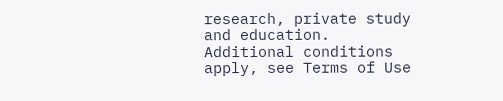research, private study and education. Additional conditions apply, see Terms of Use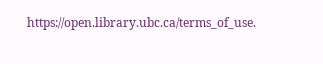https://open.library.ubc.ca/terms_of_use.